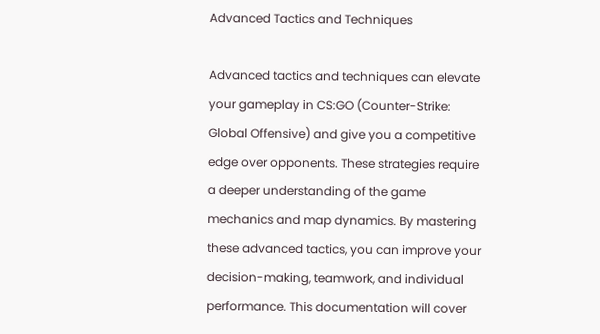Advanced Tactics and Techniques

Advanced tactics and techniques can elevate your gameplay in CS:GO (Counter-Strike: Global Offensive) and give you a competitive edge over opponents. These strategies require a deeper understanding of the game mechanics and map dynamics. By mastering these advanced tactics, you can improve your decision-making, teamwork, and individual performance. This documentation will cover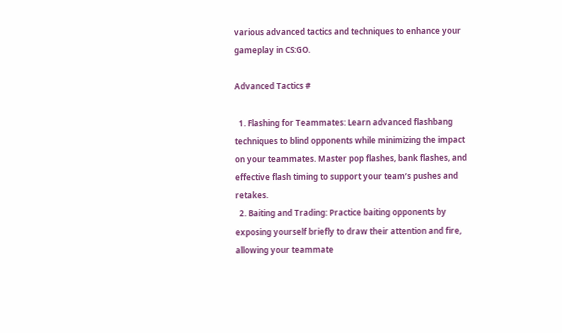various advanced tactics and techniques to enhance your gameplay in CS:GO.

Advanced Tactics #

  1. Flashing for Teammates: Learn advanced flashbang techniques to blind opponents while minimizing the impact on your teammates. Master pop flashes, bank flashes, and effective flash timing to support your team’s pushes and retakes.
  2. Baiting and Trading: Practice baiting opponents by exposing yourself briefly to draw their attention and fire, allowing your teammate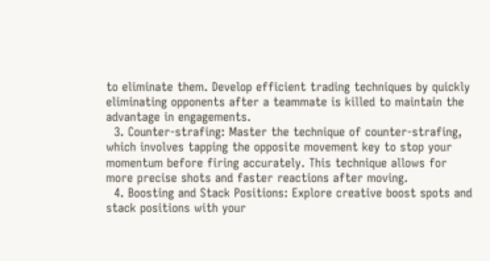to eliminate them. Develop efficient trading techniques by quickly eliminating opponents after a teammate is killed to maintain the advantage in engagements.
  3. Counter-strafing: Master the technique of counter-strafing, which involves tapping the opposite movement key to stop your momentum before firing accurately. This technique allows for more precise shots and faster reactions after moving.
  4. Boosting and Stack Positions: Explore creative boost spots and stack positions with your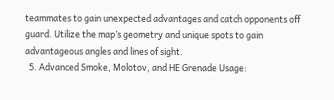teammates to gain unexpected advantages and catch opponents off guard. Utilize the map’s geometry and unique spots to gain advantageous angles and lines of sight.
  5. Advanced Smoke, Molotov, and HE Grenade Usage: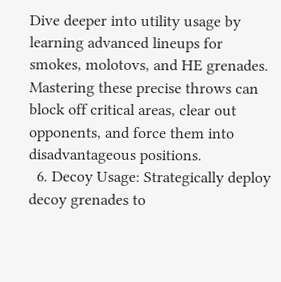Dive deeper into utility usage by learning advanced lineups for smokes, molotovs, and HE grenades. Mastering these precise throws can block off critical areas, clear out opponents, and force them into disadvantageous positions.
  6. Decoy Usage: Strategically deploy decoy grenades to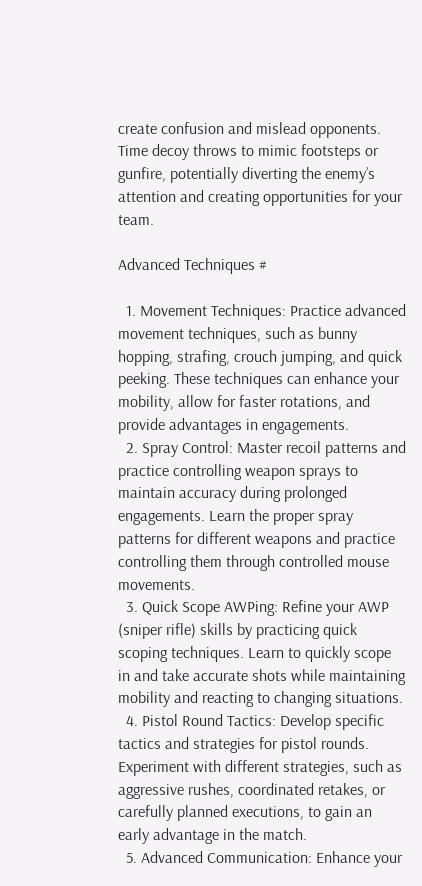create confusion and mislead opponents. Time decoy throws to mimic footsteps or gunfire, potentially diverting the enemy’s attention and creating opportunities for your team.

Advanced Techniques #

  1. Movement Techniques: Practice advanced movement techniques, such as bunny hopping, strafing, crouch jumping, and quick peeking. These techniques can enhance your mobility, allow for faster rotations, and provide advantages in engagements.
  2. Spray Control: Master recoil patterns and practice controlling weapon sprays to maintain accuracy during prolonged engagements. Learn the proper spray patterns for different weapons and practice controlling them through controlled mouse movements.
  3. Quick Scope AWPing: Refine your AWP (sniper rifle) skills by practicing quick scoping techniques. Learn to quickly scope in and take accurate shots while maintaining mobility and reacting to changing situations.
  4. Pistol Round Tactics: Develop specific tactics and strategies for pistol rounds. Experiment with different strategies, such as aggressive rushes, coordinated retakes, or carefully planned executions, to gain an early advantage in the match.
  5. Advanced Communication: Enhance your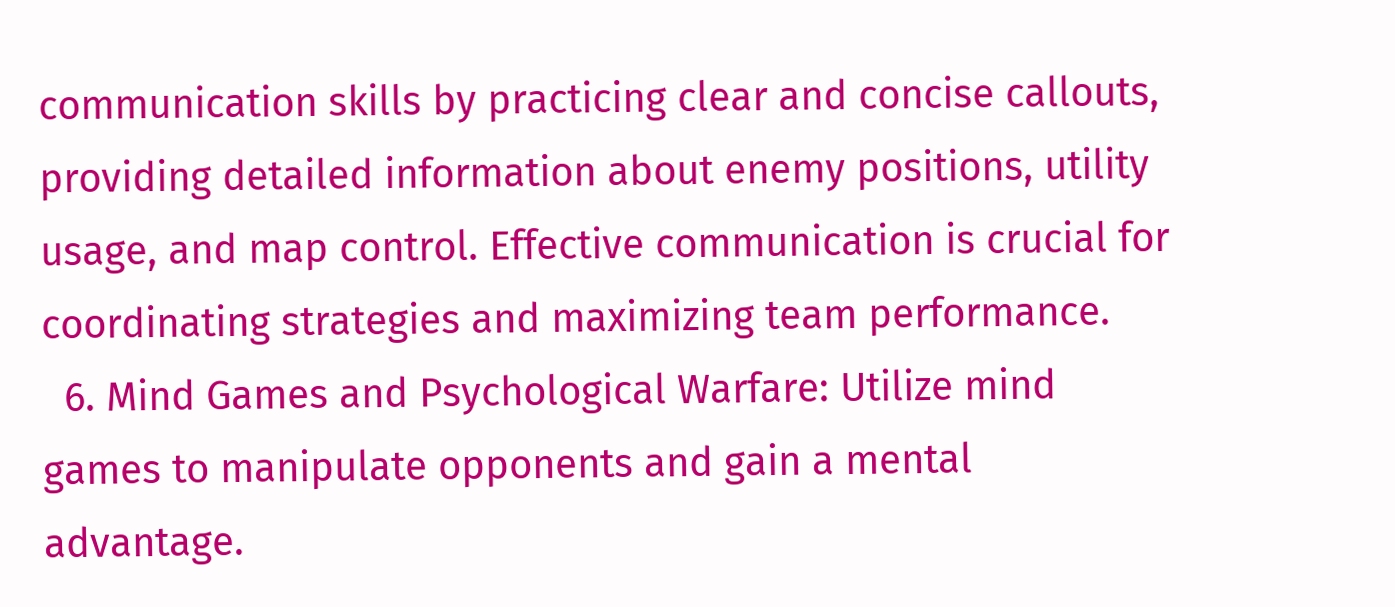communication skills by practicing clear and concise callouts, providing detailed information about enemy positions, utility usage, and map control. Effective communication is crucial for coordinating strategies and maximizing team performance.
  6. Mind Games and Psychological Warfare: Utilize mind games to manipulate opponents and gain a mental advantage.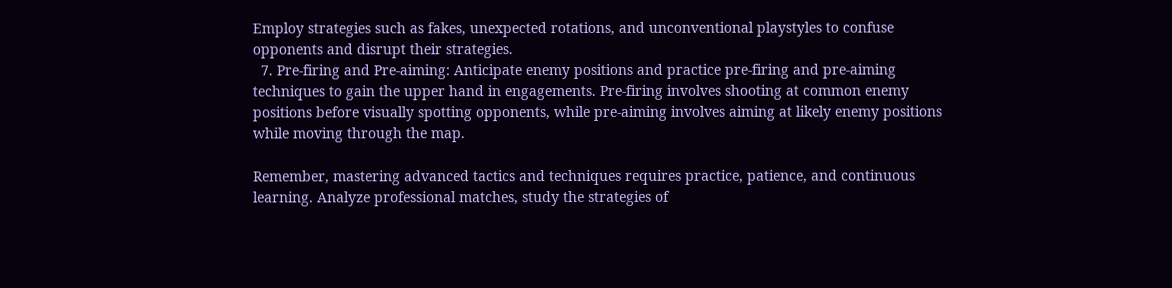Employ strategies such as fakes, unexpected rotations, and unconventional playstyles to confuse opponents and disrupt their strategies.
  7. Pre-firing and Pre-aiming: Anticipate enemy positions and practice pre-firing and pre-aiming techniques to gain the upper hand in engagements. Pre-firing involves shooting at common enemy positions before visually spotting opponents, while pre-aiming involves aiming at likely enemy positions while moving through the map.

Remember, mastering advanced tactics and techniques requires practice, patience, and continuous learning. Analyze professional matches, study the strategies of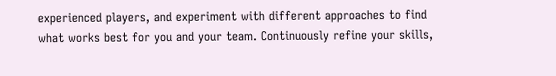experienced players, and experiment with different approaches to find what works best for you and your team. Continuously refine your skills,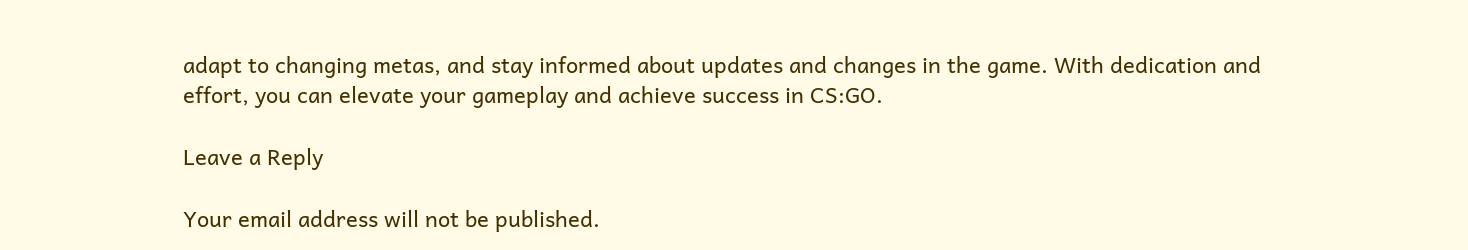adapt to changing metas, and stay informed about updates and changes in the game. With dedication and effort, you can elevate your gameplay and achieve success in CS:GO.

Leave a Reply

Your email address will not be published.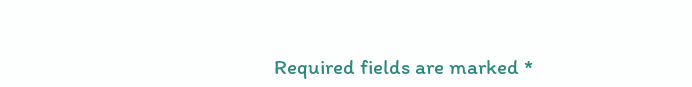Required fields are marked *